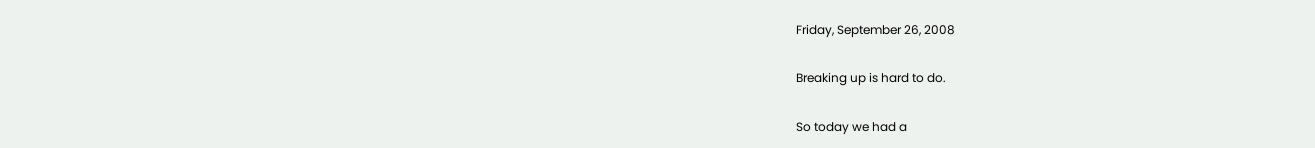Friday, September 26, 2008

Breaking up is hard to do.

So today we had a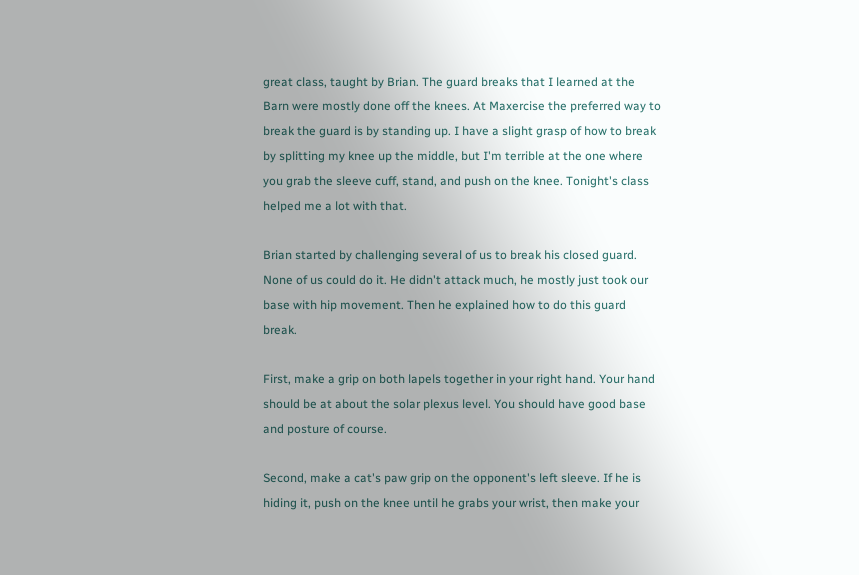great class, taught by Brian. The guard breaks that I learned at the Barn were mostly done off the knees. At Maxercise the preferred way to break the guard is by standing up. I have a slight grasp of how to break by splitting my knee up the middle, but I'm terrible at the one where you grab the sleeve cuff, stand, and push on the knee. Tonight's class helped me a lot with that.

Brian started by challenging several of us to break his closed guard. None of us could do it. He didn't attack much, he mostly just took our base with hip movement. Then he explained how to do this guard break.

First, make a grip on both lapels together in your right hand. Your hand should be at about the solar plexus level. You should have good base and posture of course.

Second, make a cat's paw grip on the opponent's left sleeve. If he is hiding it, push on the knee until he grabs your wrist, then make your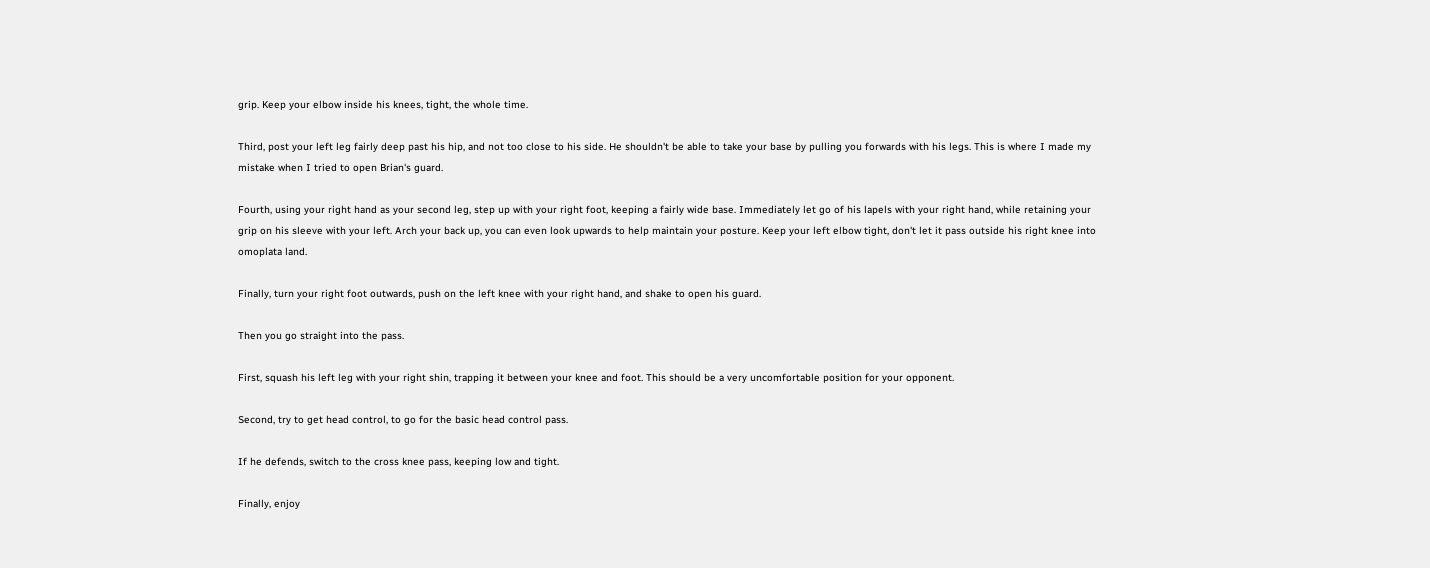grip. Keep your elbow inside his knees, tight, the whole time.

Third, post your left leg fairly deep past his hip, and not too close to his side. He shouldn't be able to take your base by pulling you forwards with his legs. This is where I made my mistake when I tried to open Brian's guard.

Fourth, using your right hand as your second leg, step up with your right foot, keeping a fairly wide base. Immediately let go of his lapels with your right hand, while retaining your grip on his sleeve with your left. Arch your back up, you can even look upwards to help maintain your posture. Keep your left elbow tight, don't let it pass outside his right knee into omoplata land.

Finally, turn your right foot outwards, push on the left knee with your right hand, and shake to open his guard.

Then you go straight into the pass.

First, squash his left leg with your right shin, trapping it between your knee and foot. This should be a very uncomfortable position for your opponent.

Second, try to get head control, to go for the basic head control pass.

If he defends, switch to the cross knee pass, keeping low and tight.

Finally, enjoy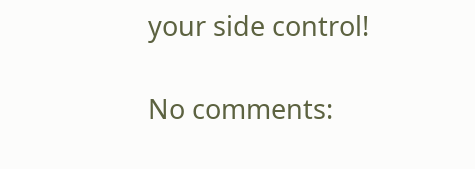your side control!

No comments: